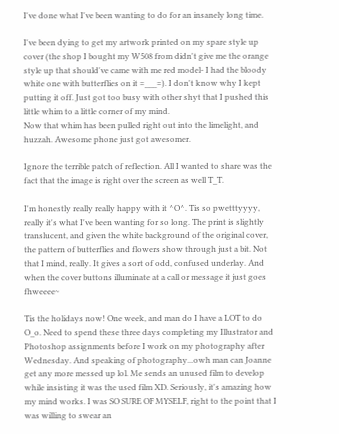I've done what I've been wanting to do for an insanely long time.

I've been dying to get my artwork printed on my spare style up cover (the shop I bought my W508 from didn't give me the orange style up that should've came with me red model- I had the bloody white one with butterflies on it =___=). I don't know why I kept putting it off. Just got too busy with other shyt that I pushed this little whim to a little corner of my mind.
Now that whim has been pulled right out into the limelight, and huzzah. Awesome phone just got awesomer.

Ignore the terrible patch of reflection. All I wanted to share was the fact that the image is right over the screen as well T_T.

I'm honestly really really happy with it ^O^. Tis so pwetttyyyy, really it's what I've been wanting for so long. The print is slightly translucent, and given the white background of the original cover, the pattern of butterflies and flowers show through just a bit. Not that I mind, really. It gives a sort of odd, confused underlay. And when the cover buttons illuminate at a call or message it just goes fhweeee~

Tis the holidays now! One week, and man do I have a LOT to do O_o. Need to spend these three days completing my Illustrator and Photoshop assignments before I work on my photography after Wednesday. And speaking of photography...owh man can Joanne get any more messed up lol. Me sends an unused film to develop while insisting it was the used film XD. Seriously, it's amazing how my mind works. I was SO SURE OF MYSELF, right to the point that I was willing to swear an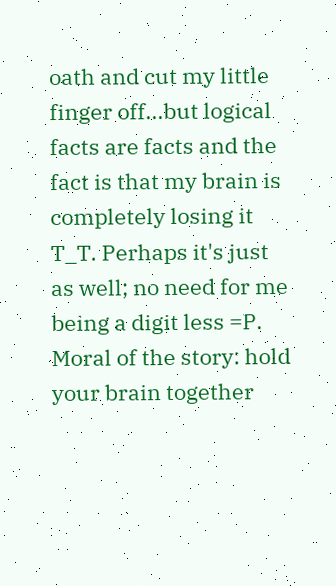oath and cut my little finger off...but logical facts are facts and the fact is that my brain is completely losing it T_T. Perhaps it's just as well; no need for me being a digit less =P. Moral of the story: hold your brain together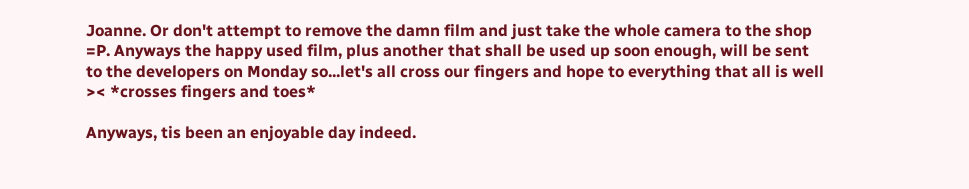Joanne. Or don't attempt to remove the damn film and just take the whole camera to the shop =P. Anyways the happy used film, plus another that shall be used up soon enough, will be sent to the developers on Monday so...let's all cross our fingers and hope to everything that all is well >< *crosses fingers and toes*

Anyways, tis been an enjoyable day indeed.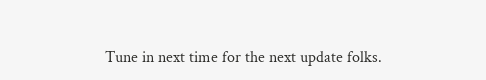Tune in next time for the next update folks.